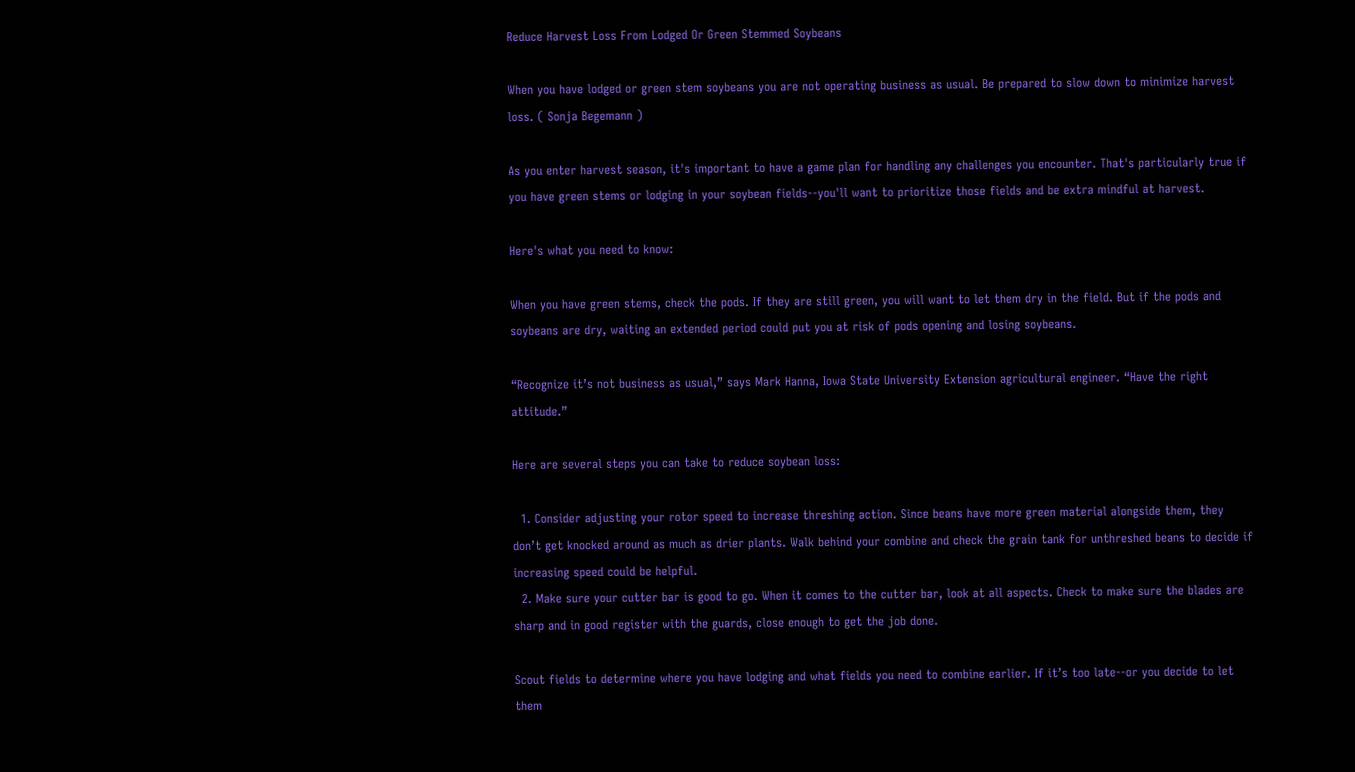Reduce Harvest Loss From Lodged Or Green Stemmed Soybeans

When you have lodged or green stem soybeans you are not operating business as usual. Be prepared to slow down to minimize harvest loss. ( Sonja Begemann )

As you enter harvest season, it's important to have a game plan for handling any challenges you encounter. That's particularly true if you have green stems or lodging in your soybean fields--you'll want to prioritize those fields and be extra mindful at harvest.

Here's what you need to know:

When you have green stems, check the pods. If they are still green, you will want to let them dry in the field. But if the pods and soybeans are dry, waiting an extended period could put you at risk of pods opening and losing soybeans.

“Recognize it’s not business as usual,” says Mark Hanna, Iowa State University Extension agricultural engineer. “Have the right attitude.”

Here are several steps you can take to reduce soybean loss:

  1. Consider adjusting your rotor speed to increase threshing action. Since beans have more green material alongside them, they don’t get knocked around as much as drier plants. Walk behind your combine and check the grain tank for unthreshed beans to decide if increasing speed could be helpful.
  2. Make sure your cutter bar is good to go. When it comes to the cutter bar, look at all aspects. Check to make sure the blades are sharp and in good register with the guards, close enough to get the job done.

Scout fields to determine where you have lodging and what fields you need to combine earlier. If it’s too late--or you decide to let them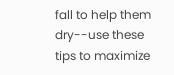fall to help them dry--use these tips to maximize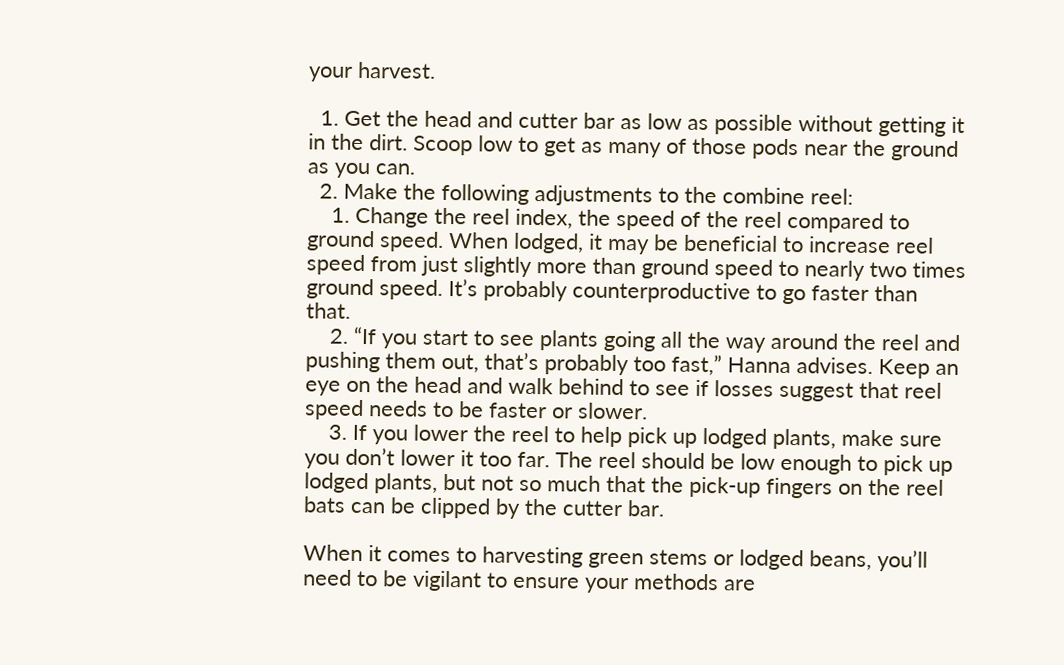your harvest.

  1. Get the head and cutter bar as low as possible without getting it in the dirt. Scoop low to get as many of those pods near the ground as you can.
  2. Make the following adjustments to the combine reel:
    1. Change the reel index, the speed of the reel compared to ground speed. When lodged, it may be beneficial to increase reel speed from just slightly more than ground speed to nearly two times ground speed. It’s probably counterproductive to go faster than that.
    2. “If you start to see plants going all the way around the reel and pushing them out, that’s probably too fast,” Hanna advises. Keep an eye on the head and walk behind to see if losses suggest that reel speed needs to be faster or slower.
    3. If you lower the reel to help pick up lodged plants, make sure you don’t lower it too far. The reel should be low enough to pick up lodged plants, but not so much that the pick-up fingers on the reel bats can be clipped by the cutter bar.

When it comes to harvesting green stems or lodged beans, you’ll need to be vigilant to ensure your methods are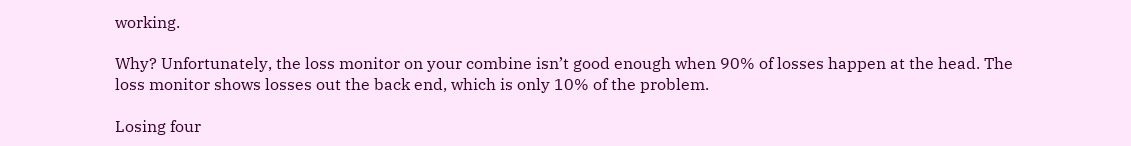working.

Why? Unfortunately, the loss monitor on your combine isn’t good enough when 90% of losses happen at the head. The loss monitor shows losses out the back end, which is only 10% of the problem.

Losing four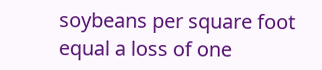soybeans per square foot equal a loss of one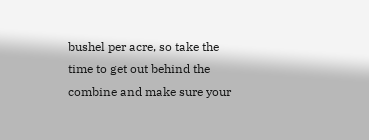bushel per acre, so take the time to get out behind the combine and make sure your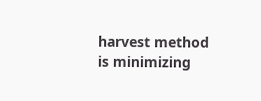harvest method is minimizing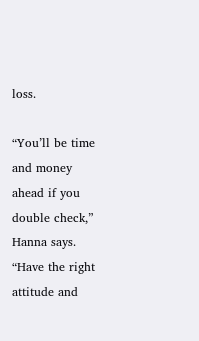loss.

“You’ll be time and money ahead if you double check,” Hanna says. “Have the right attitude and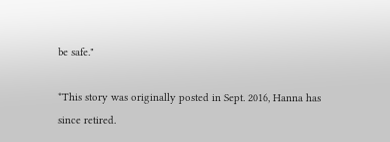be safe."

*This story was originally posted in Sept. 2016, Hanna has since retired.